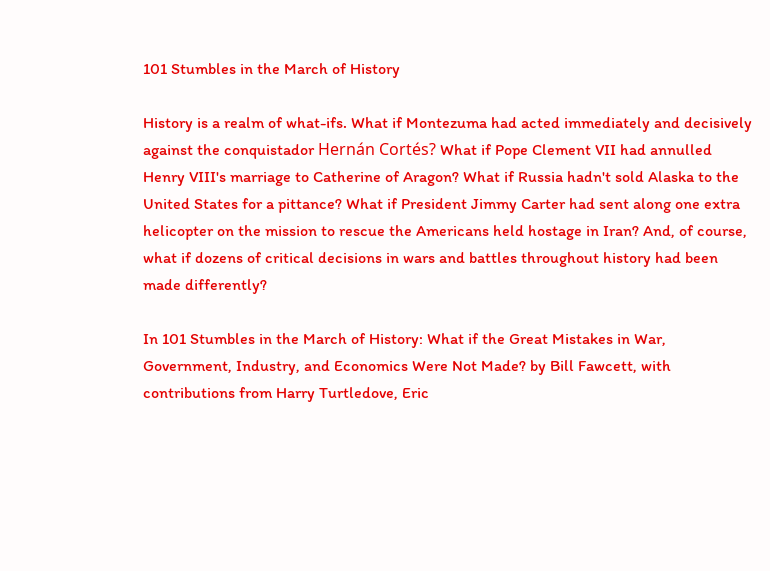101 Stumbles in the March of History

History is a realm of what-ifs. What if Montezuma had acted immediately and decisively against the conquistador Hernán Cortés? What if Pope Clement VII had annulled Henry VIII's marriage to Catherine of Aragon? What if Russia hadn't sold Alaska to the United States for a pittance? What if President Jimmy Carter had sent along one extra helicopter on the mission to rescue the Americans held hostage in Iran? And, of course, what if dozens of critical decisions in wars and battles throughout history had been made differently?

In 101 Stumbles in the March of History: What if the Great Mistakes in War, Government, Industry, and Economics Were Not Made? by Bill Fawcett, with contributions from Harry Turtledove, Eric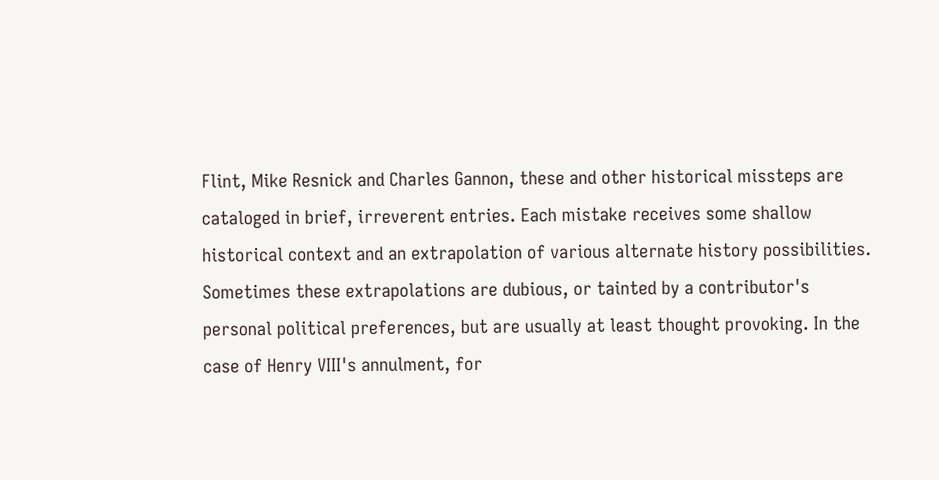Flint, Mike Resnick and Charles Gannon, these and other historical missteps are cataloged in brief, irreverent entries. Each mistake receives some shallow historical context and an extrapolation of various alternate history possibilities. Sometimes these extrapolations are dubious, or tainted by a contributor's personal political preferences, but are usually at least thought provoking. In the case of Henry VIII's annulment, for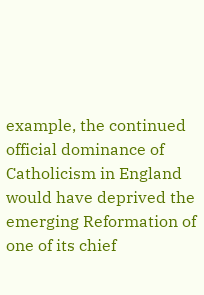example, the continued official dominance of Catholicism in England would have deprived the emerging Reformation of one of its chief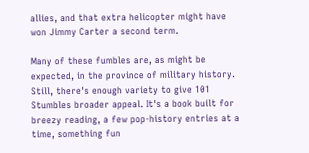allies, and that extra helicopter might have won Jimmy Carter a second term.

Many of these fumbles are, as might be expected, in the province of military history. Still, there's enough variety to give 101 Stumbles broader appeal. It's a book built for breezy reading, a few pop-history entries at a time, something fun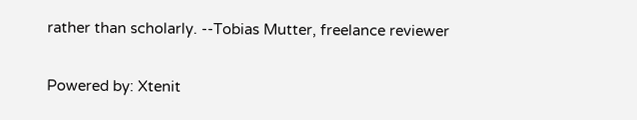rather than scholarly. --Tobias Mutter, freelance reviewer

Powered by: Xtenit